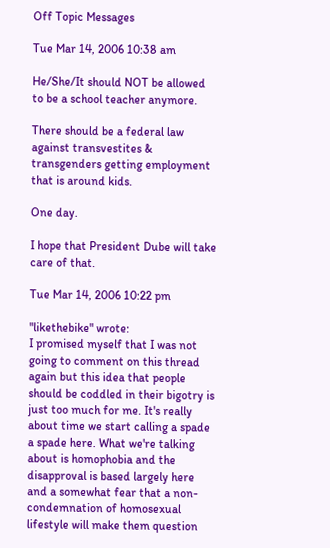Off Topic Messages

Tue Mar 14, 2006 10:38 am

He/She/It should NOT be allowed to be a school teacher anymore.

There should be a federal law against transvestites & transgenders getting employment that is around kids.

One day.

I hope that President Dube will take care of that.

Tue Mar 14, 2006 10:22 pm

"likethebike" wrote:
I promised myself that I was not going to comment on this thread again but this idea that people should be coddled in their bigotry is just too much for me. It's really about time we start calling a spade a spade here. What we're talking about is homophobia and the disapproval is based largely here and a somewhat fear that a non-condemnation of homosexual lifestyle will make them question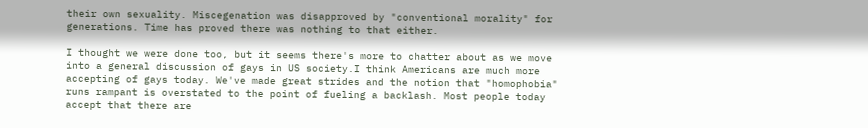their own sexuality. Miscegenation was disapproved by "conventional morality" for generations. Time has proved there was nothing to that either.

I thought we were done too, but it seems there's more to chatter about as we move into a general discussion of gays in US society.I think Americans are much more accepting of gays today. We've made great strides and the notion that "homophobia" runs rampant is overstated to the point of fueling a backlash. Most people today accept that there are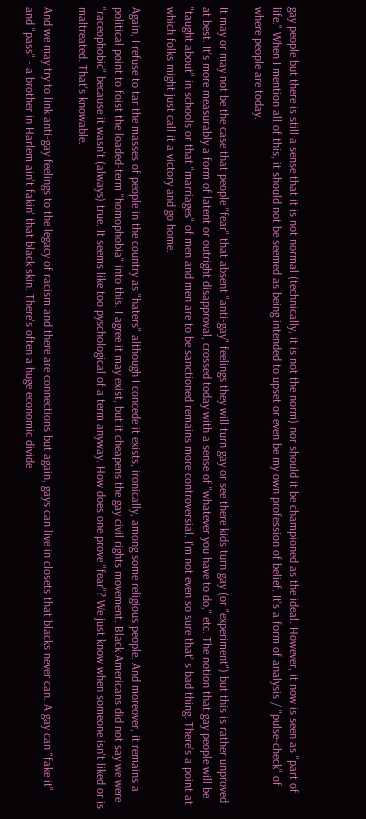gay people but there is still a sense that it is not normal (technically, it is not the norm) nor should it be championed as the ideal. However, it now is seen as "part of life." When I mention all of this, it should not be seemed as being intended to upset or even be my own profession of belief. It's a form of analysis / "pulse-check" of where people are today.

It may or may not be the case that people "fear" that absent "anti-gay" feelings they will turn gay or see there kids turn gay (or "experiment") but this is rather unproved at best. It's more measurably a form of latent or outright disapproval, crossed today with a sense of "whatever you have to do," etc. The notion that gay people will be "taught about" in schools or that "marriages" of men and men are to be sanctioned remains more controversial. I'm not even so sure that' s bad thing. There's a point at which folks might just call it a victory and go home.

Again, I refuse to tar the masses of people in the country as "haters" although I concede it exists, ironically, among some religious people. And moreover, it remains a political point to foist the loaded-term "homophobia" into this. I agree it may exist, but it cheapens the gay civil rights movement. Black Americans did not say we were "raceophobic" because it wasn't (always) true. It seems like too pyschological of a term anyway. How does one prove "fear"? We just know when someone isn't liked or is maltreated. That's knowable.

And we may try to link anti-gay feelings to the legacy of racism and there are connections but again, gays can live in closets that blacks never can. A gay can "fake it" and "pass" - a brother in Harlem ain't fakin' that black skin. There's often a huge economic divide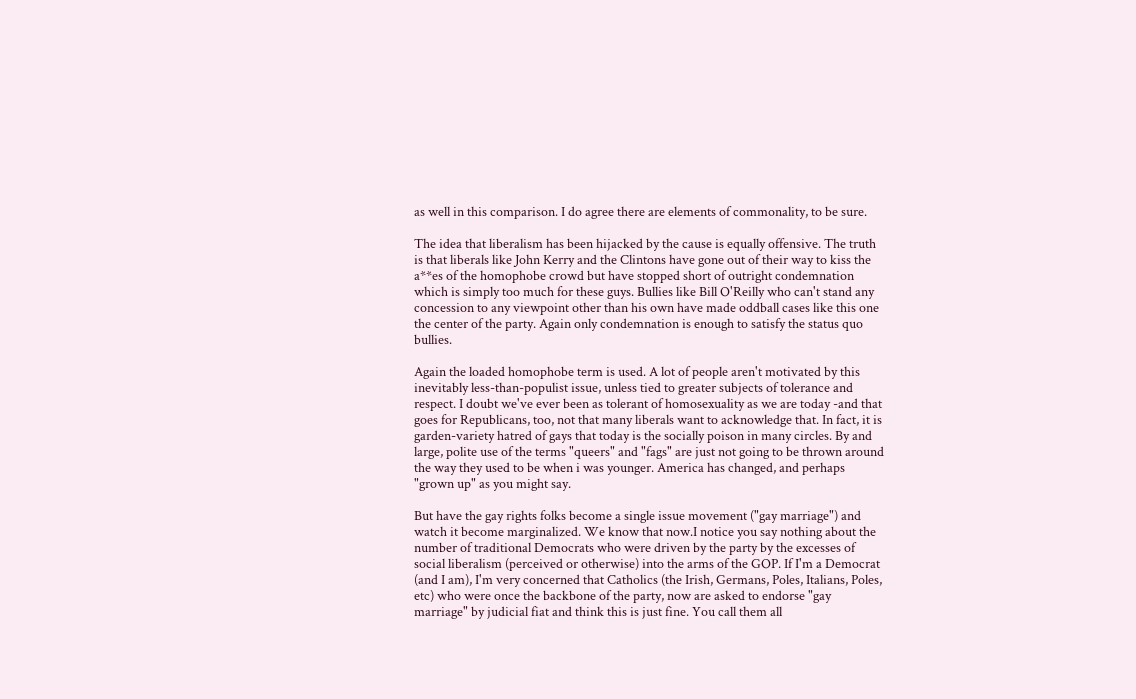as well in this comparison. I do agree there are elements of commonality, to be sure.

The idea that liberalism has been hijacked by the cause is equally offensive. The truth is that liberals like John Kerry and the Clintons have gone out of their way to kiss the a**es of the homophobe crowd but have stopped short of outright condemnation which is simply too much for these guys. Bullies like Bill O'Reilly who can't stand any concession to any viewpoint other than his own have made oddball cases like this one the center of the party. Again only condemnation is enough to satisfy the status quo bullies.

Again the loaded homophobe term is used. A lot of people aren't motivated by this inevitably less-than-populist issue, unless tied to greater subjects of tolerance and respect. I doubt we've ever been as tolerant of homosexuality as we are today -and that goes for Republicans, too, not that many liberals want to acknowledge that. In fact, it is garden-variety hatred of gays that today is the socially poison in many circles. By and large, polite use of the terms "queers" and "fags" are just not going to be thrown around the way they used to be when i was younger. America has changed, and perhaps "grown up" as you might say.

But have the gay rights folks become a single issue movement ("gay marriage") and watch it become marginalized. We know that now.I notice you say nothing about the number of traditional Democrats who were driven by the party by the excesses of social liberalism (perceived or otherwise) into the arms of the GOP. If I'm a Democrat (and I am), I'm very concerned that Catholics (the Irish, Germans, Poles, Italians, Poles, etc) who were once the backbone of the party, now are asked to endorse "gay marriage" by judicial fiat and think this is just fine. You call them all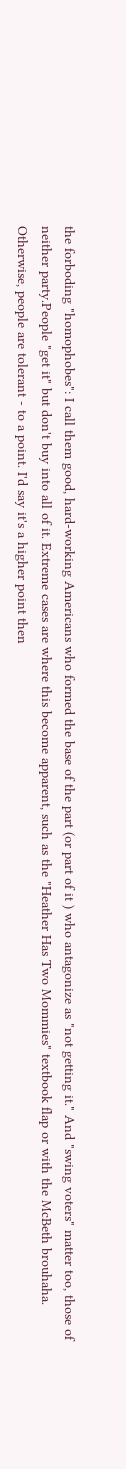the forboding "homophobes": I call them good, hard-working Americans who formed the base of the part (or part of it ) who antagonize as "not getting it." And "swing voters" matter too, those of neither party.People "get it" but don't buy into all of it. Extreme cases are where this become apparent, such as the "Heather Has Two Mommies" textbook flap or with the McBeth brouhaha. Otherwise, people are tolerant - to a point. I'd say it's a higher point then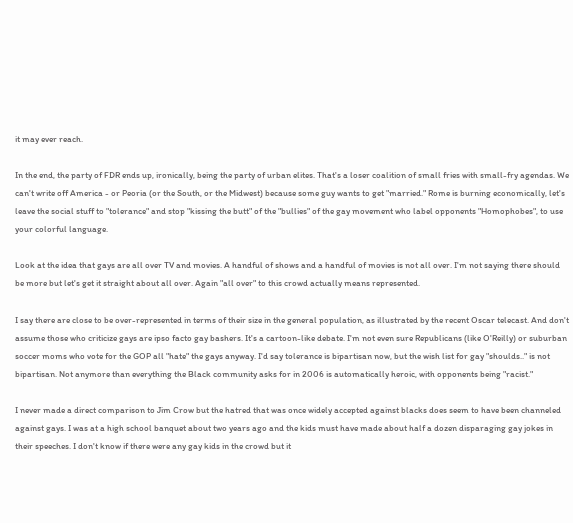it may ever reach.

In the end, the party of FDR ends up, ironically, being the party of urban elites. That's a loser coalition of small fries with small-fry agendas. We can't write off America - or Peoria (or the South, or the Midwest) because some guy wants to get "married." Rome is burning economically, let's leave the social stuff to "tolerance" and stop "kissing the butt" of the "bullies" of the gay movement who label opponents "Homophobes", to use your colorful language.

Look at the idea that gays are all over TV and movies. A handful of shows and a handful of movies is not all over. I'm not saying there should be more but let's get it straight about all over. Again "all over" to this crowd actually means represented.

I say there are close to be over-represented in terms of their size in the general population, as illustrated by the recent Oscar telecast. And don't assume those who criticize gays are ipso facto gay bashers. It's a cartoon-like debate. I'm not even sure Republicans (like O'Reilly) or suburban soccer moms who vote for the GOP all "hate" the gays anyway. I'd say tolerance is bipartisan now, but the wish list for gay "shoulds.." is not bipartisan. Not anymore than everything the Black community asks for in 2006 is automatically heroic, with opponents being "racist."

I never made a direct comparison to Jim Crow but the hatred that was once widely accepted against blacks does seem to have been channeled against gays. I was at a high school banquet about two years ago and the kids must have made about half a dozen disparaging gay jokes in their speeches. I don't know if there were any gay kids in the crowd but it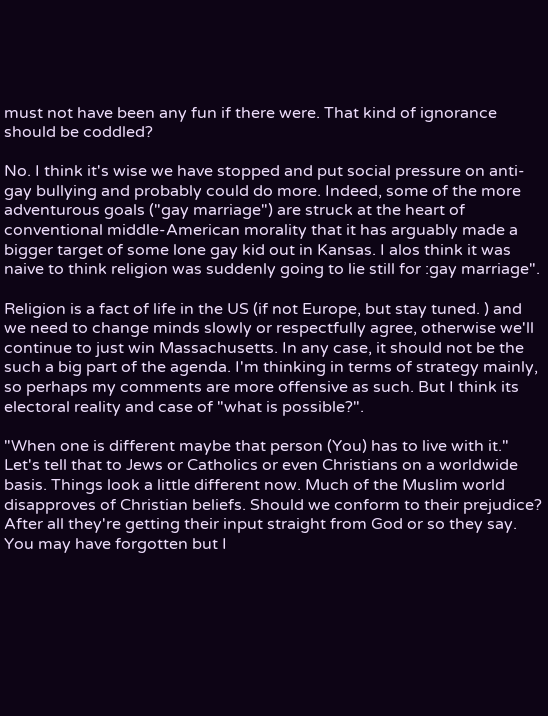must not have been any fun if there were. That kind of ignorance should be coddled?

No. I think it's wise we have stopped and put social pressure on anti-gay bullying and probably could do more. Indeed, some of the more adventurous goals ("gay marriage") are struck at the heart of conventional middle-American morality that it has arguably made a bigger target of some lone gay kid out in Kansas. I alos think it was naive to think religion was suddenly going to lie still for :gay marriage".

Religion is a fact of life in the US (if not Europe, but stay tuned. ) and we need to change minds slowly or respectfully agree, otherwise we'll continue to just win Massachusetts. In any case, it should not be the such a big part of the agenda. I'm thinking in terms of strategy mainly, so perhaps my comments are more offensive as such. But I think its electoral reality and case of "what is possible?".

"When one is different maybe that person (You) has to live with it." Let's tell that to Jews or Catholics or even Christians on a worldwide basis. Things look a little different now. Much of the Muslim world disapproves of Christian beliefs. Should we conform to their prejudice? After all they're getting their input straight from God or so they say.
You may have forgotten but I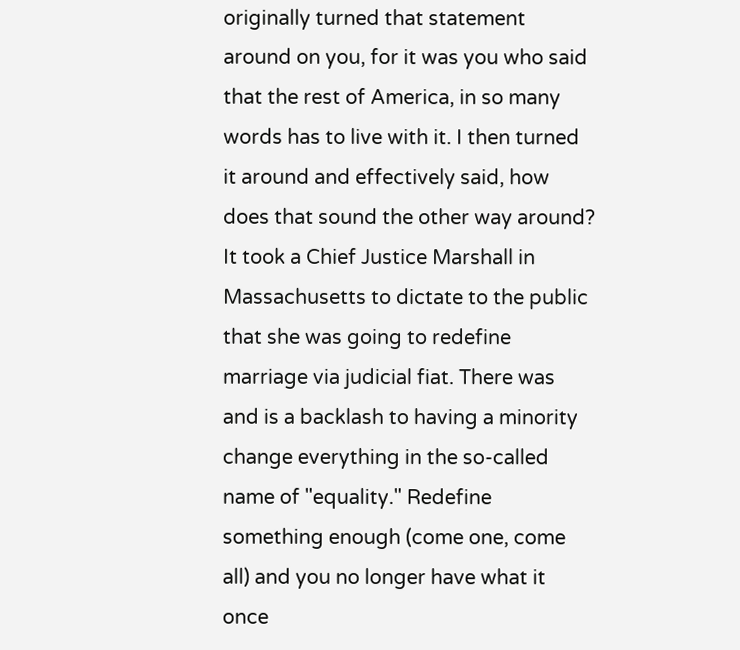originally turned that statement around on you, for it was you who said that the rest of America, in so many words has to live with it. I then turned it around and effectively said, how does that sound the other way around? It took a Chief Justice Marshall in Massachusetts to dictate to the public that she was going to redefine marriage via judicial fiat. There was and is a backlash to having a minority change everything in the so-called name of "equality." Redefine something enough (come one, come all) and you no longer have what it once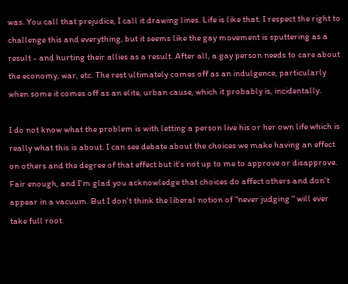was. You call that prejudice, I call it drawing lines. Life is like that. I respect the right to challenge this and everything, but it seems like the gay movement is sputtering as a result - and hurting their allies as a result. After all, a gay person needs to care about the economy, war, etc. The rest ultimately comes off as an indulgence, particularly when some it comes off as an elite, urban cause, which it probably is, incidentally.

I do not know what the problem is with letting a person live his or her own life which is really what this is about. I can see debate about the choices we make having an effect on others and the degree of that effect but it's not up to me to approve or disapprove.
Fair enough, and I'm glad you acknowledge that choices do affect others and don't appear in a vacuum. But I don't think the liberal notion of "never judging " will ever take full root.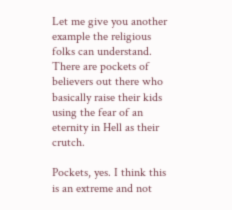Let me give you another example the religious folks can understand. There are pockets of believers out there who basically raise their kids using the fear of an eternity in Hell as their crutch.

Pockets, yes. I think this is an extreme and not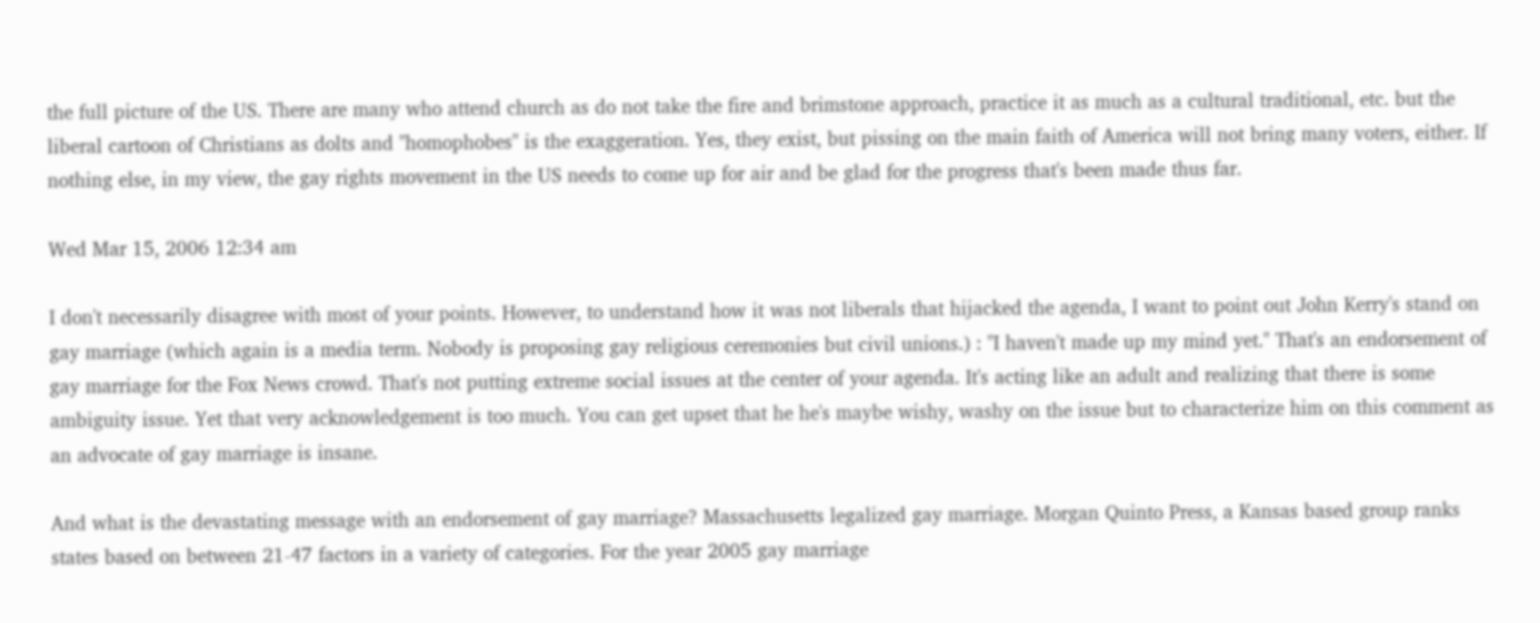the full picture of the US. There are many who attend church as do not take the fire and brimstone approach, practice it as much as a cultural traditional, etc. but the liberal cartoon of Christians as dolts and "homophobes" is the exaggeration. Yes, they exist, but pissing on the main faith of America will not bring many voters, either. If nothing else, in my view, the gay rights movement in the US needs to come up for air and be glad for the progress that's been made thus far.

Wed Mar 15, 2006 12:34 am

I don't necessarily disagree with most of your points. However, to understand how it was not liberals that hijacked the agenda, I want to point out John Kerry's stand on gay marriage (which again is a media term. Nobody is proposing gay religious ceremonies but civil unions.) : "I haven't made up my mind yet." That's an endorsement of gay marriage for the Fox News crowd. That's not putting extreme social issues at the center of your agenda. It's acting like an adult and realizing that there is some ambiguity issue. Yet that very acknowledgement is too much. You can get upset that he he's maybe wishy, washy on the issue but to characterize him on this comment as an advocate of gay marriage is insane.

And what is the devastating message with an endorsement of gay marriage? Massachusetts legalized gay marriage. Morgan Quinto Press, a Kansas based group ranks states based on between 21-47 factors in a variety of categories. For the year 2005 gay marriage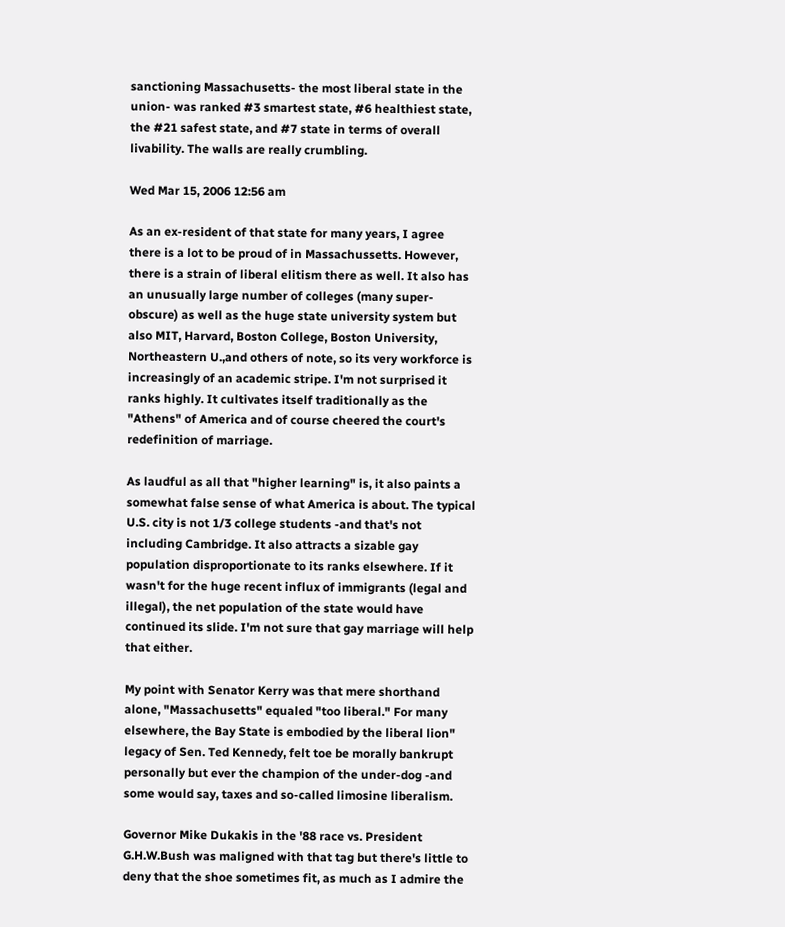sanctioning Massachusetts- the most liberal state in the union- was ranked #3 smartest state, #6 healthiest state, the #21 safest state, and #7 state in terms of overall livability. The walls are really crumbling.

Wed Mar 15, 2006 12:56 am

As an ex-resident of that state for many years, I agree there is a lot to be proud of in Massachussetts. However, there is a strain of liberal elitism there as well. It also has an unusually large number of colleges (many super-obscure) as well as the huge state university system but also MIT, Harvard, Boston College, Boston University, Northeastern U.,and others of note, so its very workforce is increasingly of an academic stripe. I'm not surprised it ranks highly. It cultivates itself traditionally as the "Athens" of America and of course cheered the court's redefinition of marriage.

As laudful as all that "higher learning" is, it also paints a somewhat false sense of what America is about. The typical U.S. city is not 1/3 college students -and that's not including Cambridge. It also attracts a sizable gay population disproportionate to its ranks elsewhere. If it wasn't for the huge recent influx of immigrants (legal and illegal), the net population of the state would have continued its slide. I'm not sure that gay marriage will help that either.

My point with Senator Kerry was that mere shorthand alone, "Massachusetts" equaled "too liberal." For many elsewhere, the Bay State is embodied by the liberal lion" legacy of Sen. Ted Kennedy, felt toe be morally bankrupt personally but ever the champion of the under-dog -and some would say, taxes and so-called limosine liberalism.

Governor Mike Dukakis in the '88 race vs. President G.H.W.Bush was maligned with that tag but there's little to deny that the shoe sometimes fit, as much as I admire the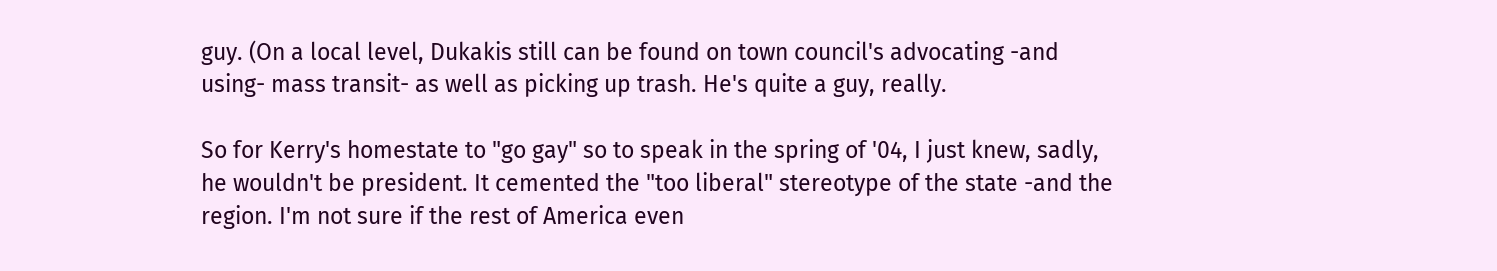guy. (On a local level, Dukakis still can be found on town council's advocating -and using- mass transit- as well as picking up trash. He's quite a guy, really.

So for Kerry's homestate to "go gay" so to speak in the spring of '04, I just knew, sadly, he wouldn't be president. It cemented the "too liberal" stereotype of the state -and the region. I'm not sure if the rest of America even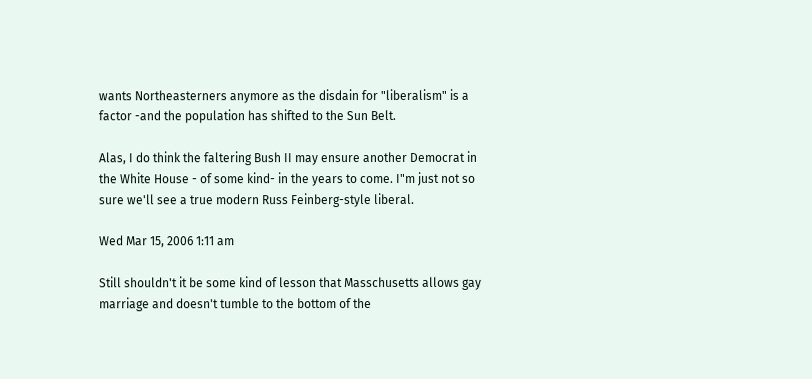wants Northeasterners anymore as the disdain for "liberalism" is a factor -and the population has shifted to the Sun Belt.

Alas, I do think the faltering Bush II may ensure another Democrat in the White House - of some kind- in the years to come. I"m just not so sure we'll see a true modern Russ Feinberg-style liberal.

Wed Mar 15, 2006 1:11 am

Still shouldn't it be some kind of lesson that Masschusetts allows gay marriage and doesn't tumble to the bottom of the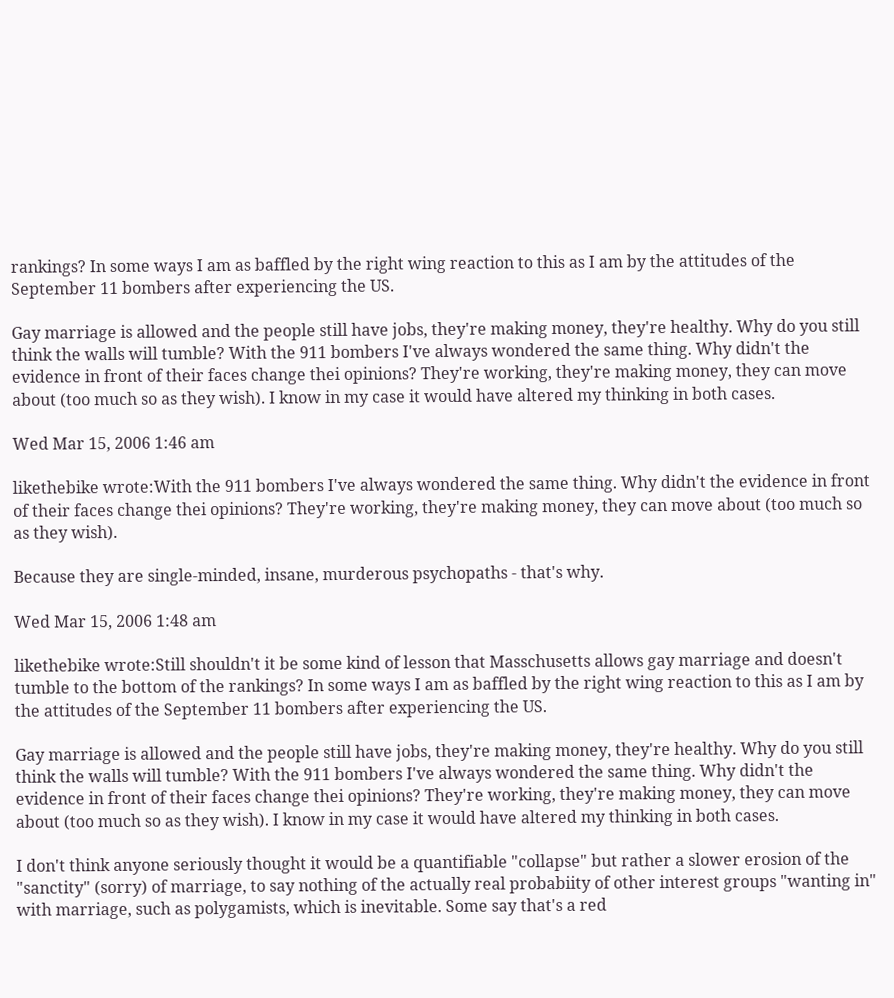rankings? In some ways I am as baffled by the right wing reaction to this as I am by the attitudes of the September 11 bombers after experiencing the US.

Gay marriage is allowed and the people still have jobs, they're making money, they're healthy. Why do you still think the walls will tumble? With the 911 bombers I've always wondered the same thing. Why didn't the evidence in front of their faces change thei opinions? They're working, they're making money, they can move about (too much so as they wish). I know in my case it would have altered my thinking in both cases.

Wed Mar 15, 2006 1:46 am

likethebike wrote:With the 911 bombers I've always wondered the same thing. Why didn't the evidence in front of their faces change thei opinions? They're working, they're making money, they can move about (too much so as they wish).

Because they are single-minded, insane, murderous psychopaths - that's why.

Wed Mar 15, 2006 1:48 am

likethebike wrote:Still shouldn't it be some kind of lesson that Masschusetts allows gay marriage and doesn't tumble to the bottom of the rankings? In some ways I am as baffled by the right wing reaction to this as I am by the attitudes of the September 11 bombers after experiencing the US.

Gay marriage is allowed and the people still have jobs, they're making money, they're healthy. Why do you still think the walls will tumble? With the 911 bombers I've always wondered the same thing. Why didn't the evidence in front of their faces change thei opinions? They're working, they're making money, they can move about (too much so as they wish). I know in my case it would have altered my thinking in both cases.

I don't think anyone seriously thought it would be a quantifiable "collapse" but rather a slower erosion of the "sanctity" (sorry) of marriage, to say nothing of the actually real probabiity of other interest groups "wanting in" with marriage, such as polygamists, which is inevitable. Some say that's a red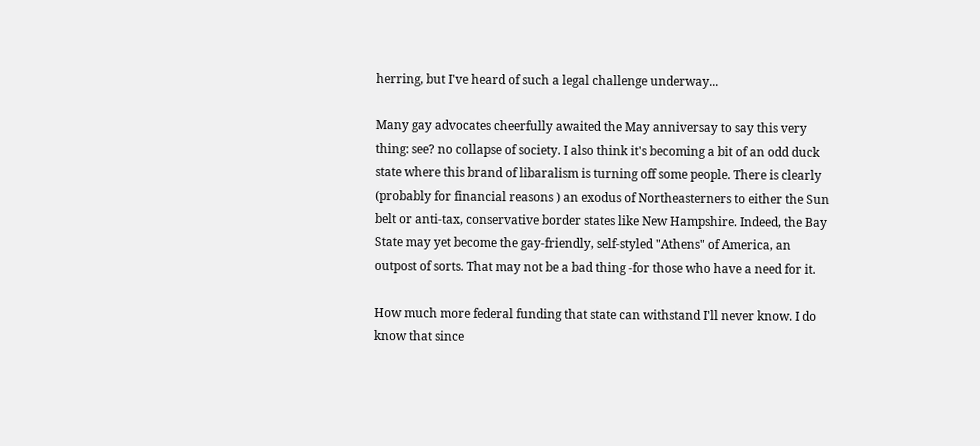herring, but I've heard of such a legal challenge underway...

Many gay advocates cheerfully awaited the May anniversay to say this very thing: see? no collapse of society. I also think it's becoming a bit of an odd duck state where this brand of libaralism is turning off some people. There is clearly (probably for financial reasons ) an exodus of Northeasterners to either the Sun belt or anti-tax, conservative border states like New Hampshire. Indeed, the Bay State may yet become the gay-friendly, self-styled "Athens" of America, an outpost of sorts. That may not be a bad thing -for those who have a need for it.

How much more federal funding that state can withstand I'll never know. I do know that since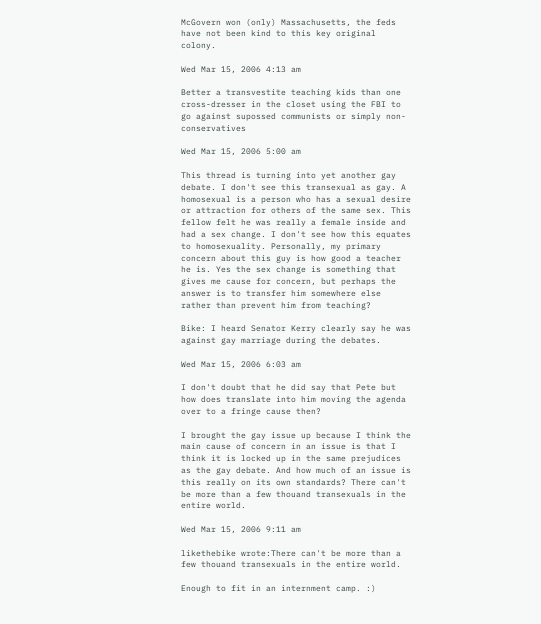McGovern won (only) Massachusetts, the feds have not been kind to this key original colony.

Wed Mar 15, 2006 4:13 am

Better a transvestite teaching kids than one cross-dresser in the closet using the FBI to go against supossed communists or simply non-conservatives

Wed Mar 15, 2006 5:00 am

This thread is turning into yet another gay debate. I don't see this transexual as gay. A homosexual is a person who has a sexual desire or attraction for others of the same sex. This fellow felt he was really a female inside and had a sex change. I don't see how this equates to homosexuality. Personally, my primary concern about this guy is how good a teacher he is. Yes the sex change is something that gives me cause for concern, but perhaps the answer is to transfer him somewhere else rather than prevent him from teaching?

Bike: I heard Senator Kerry clearly say he was against gay marriage during the debates.

Wed Mar 15, 2006 6:03 am

I don't doubt that he did say that Pete but how does translate into him moving the agenda over to a fringe cause then?

I brought the gay issue up because I think the main cause of concern in an issue is that I think it is locked up in the same prejudices as the gay debate. And how much of an issue is this really on its own standards? There can't be more than a few thouand transexuals in the entire world.

Wed Mar 15, 2006 9:11 am

likethebike wrote:There can't be more than a few thouand transexuals in the entire world.

Enough to fit in an internment camp. :)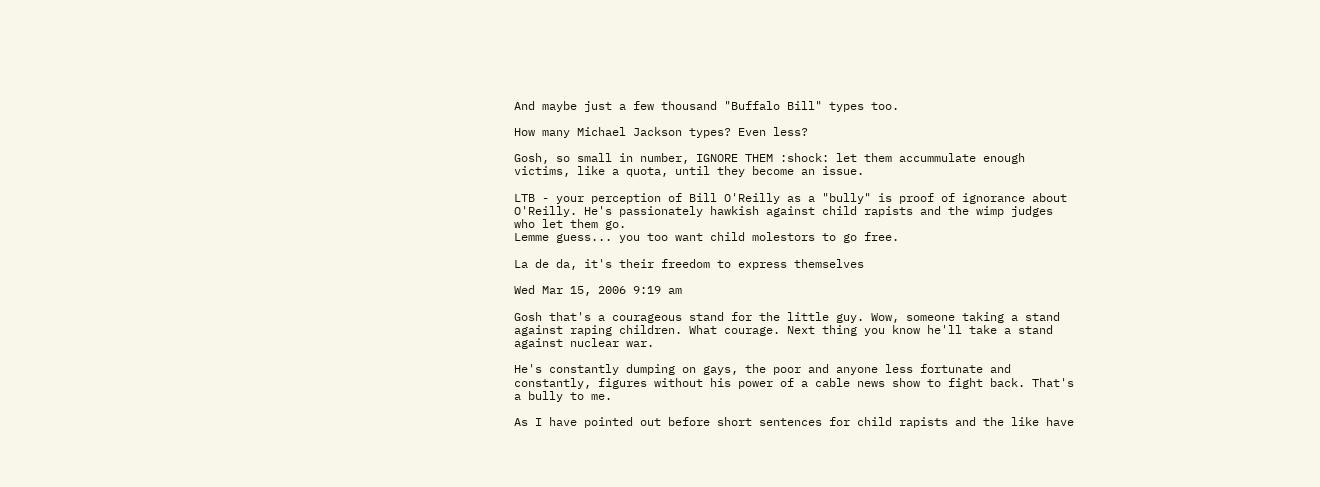And maybe just a few thousand "Buffalo Bill" types too.

How many Michael Jackson types? Even less?

Gosh, so small in number, IGNORE THEM :shock: let them accummulate enough victims, like a quota, until they become an issue.

LTB - your perception of Bill O'Reilly as a "bully" is proof of ignorance about O'Reilly. He's passionately hawkish against child rapists and the wimp judges who let them go.
Lemme guess... you too want child molestors to go free.

La de da, it's their freedom to express themselves

Wed Mar 15, 2006 9:19 am

Gosh that's a courageous stand for the little guy. Wow, someone taking a stand against raping children. What courage. Next thing you know he'll take a stand against nuclear war.

He's constantly dumping on gays, the poor and anyone less fortunate and constantly, figures without his power of a cable news show to fight back. That's a bully to me.

As I have pointed out before short sentences for child rapists and the like have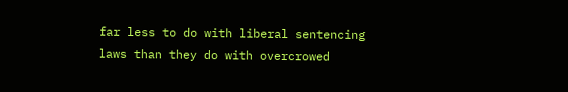far less to do with liberal sentencing laws than they do with overcrowed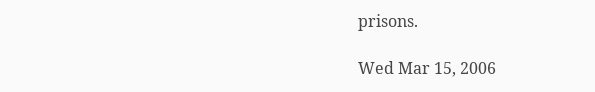prisons.

Wed Mar 15, 2006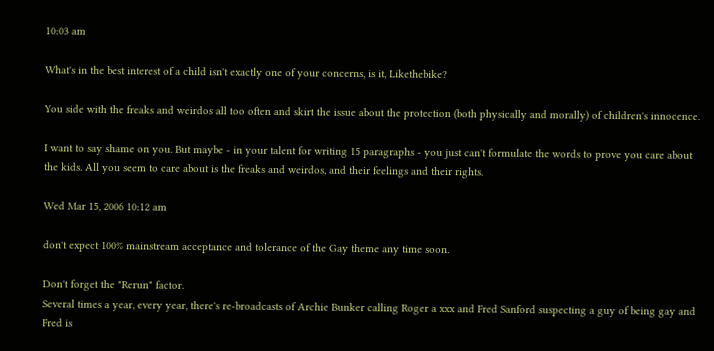10:03 am

What's in the best interest of a child isn't exactly one of your concerns, is it, Likethebike?

You side with the freaks and weirdos all too often and skirt the issue about the protection (both physically and morally) of children's innocence.

I want to say shame on you. But maybe - in your talent for writing 15 paragraphs - you just can't formulate the words to prove you care about the kids. All you seem to care about is the freaks and weirdos, and their feelings and their rights.

Wed Mar 15, 2006 10:12 am

don't expect 100% mainstream acceptance and tolerance of the Gay theme any time soon.

Don't forget the "Rerun" factor.
Several times a year, every year, there's re-broadcasts of Archie Bunker calling Roger a xxx and Fred Sanford suspecting a guy of being gay and Fred is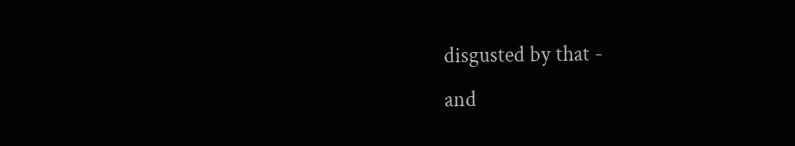disgusted by that -
and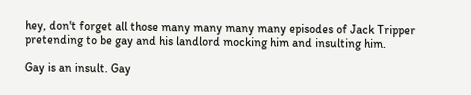hey, don't forget all those many many many many episodes of Jack Tripper pretending to be gay and his landlord mocking him and insulting him.

Gay is an insult. Gay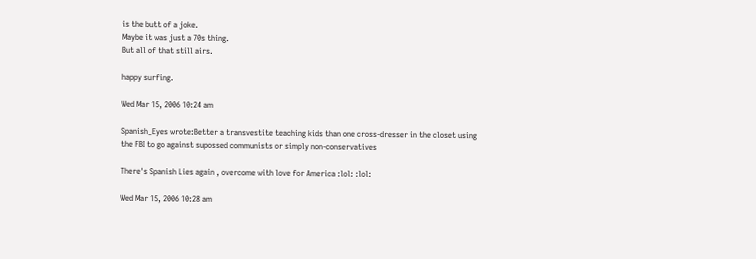is the butt of a joke.
Maybe it was just a 70s thing.
But all of that still airs.

happy surfing.

Wed Mar 15, 2006 10:24 am

Spanish_Eyes wrote:Better a transvestite teaching kids than one cross-dresser in the closet using the FBI to go against supossed communists or simply non-conservatives

There's Spanish Lies again , overcome with love for America :lol: :lol:

Wed Mar 15, 2006 10:28 am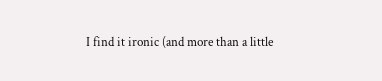I find it ironic (and more than a little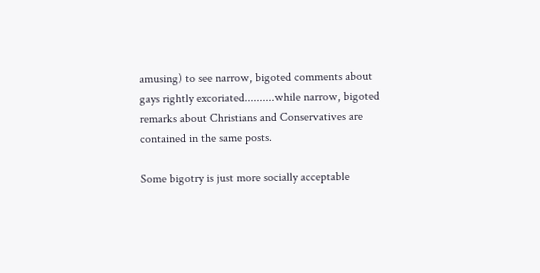amusing) to see narrow, bigoted comments about gays rightly excoriated..........while narrow, bigoted remarks about Christians and Conservatives are contained in the same posts.

Some bigotry is just more socially acceptable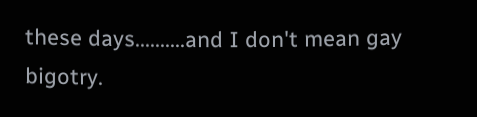these days..........and I don't mean gay bigotry.